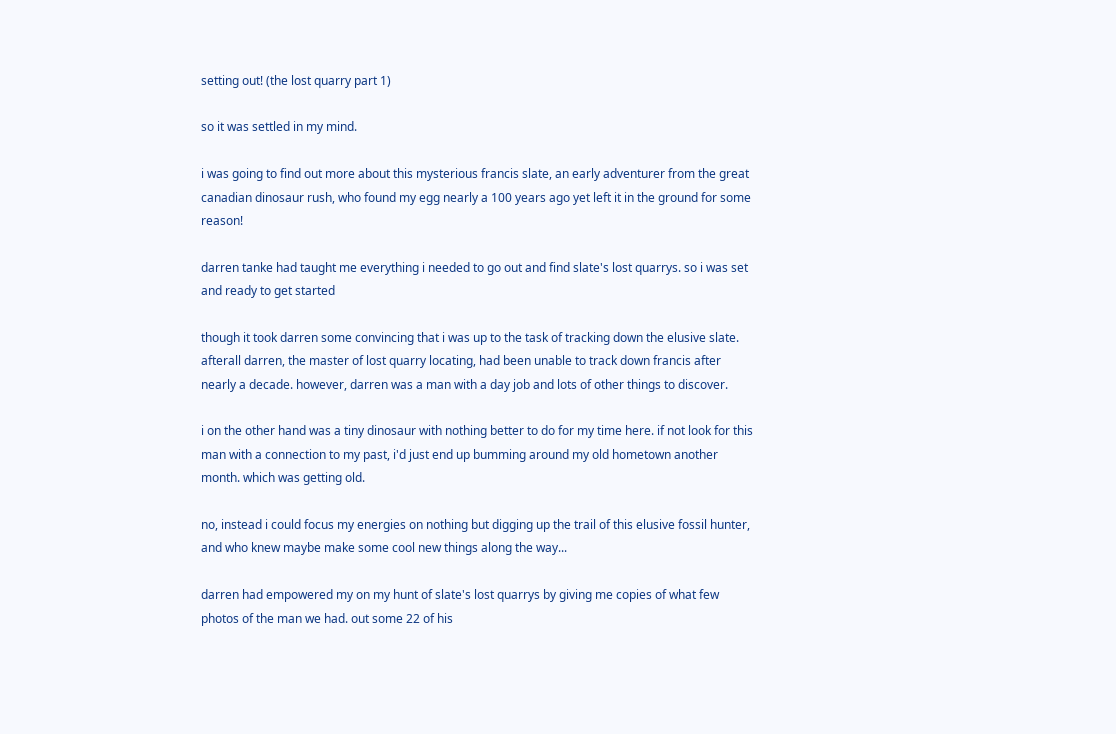setting out! (the lost quarry part 1)

so it was settled in my mind.

i was going to find out more about this mysterious francis slate, an early adventurer from the great canadian dinosaur rush, who found my egg nearly a 100 years ago yet left it in the ground for some reason!

darren tanke had taught me everything i needed to go out and find slate's lost quarrys. so i was set and ready to get started

though it took darren some convincing that i was up to the task of tracking down the elusive slate. afterall darren, the master of lost quarry locating, had been unable to track down francis after nearly a decade. however, darren was a man with a day job and lots of other things to discover.

i on the other hand was a tiny dinosaur with nothing better to do for my time here. if not look for this man with a connection to my past, i'd just end up bumming around my old hometown another month. which was getting old.

no, instead i could focus my energies on nothing but digging up the trail of this elusive fossil hunter, and who knew maybe make some cool new things along the way...

darren had empowered my on my hunt of slate's lost quarrys by giving me copies of what few photos of the man we had. out some 22 of his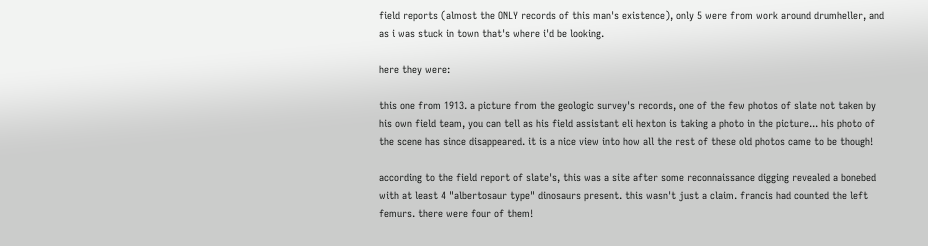field reports (almost the ONLY records of this man's existence), only 5 were from work around drumheller, and as i was stuck in town that's where i'd be looking.

here they were:

this one from 1913. a picture from the geologic survey's records, one of the few photos of slate not taken by his own field team, you can tell as his field assistant eli hexton is taking a photo in the picture... his photo of the scene has since disappeared. it is a nice view into how all the rest of these old photos came to be though!

according to the field report of slate's, this was a site after some reconnaissance digging revealed a bonebed with at least 4 "albertosaur type" dinosaurs present. this wasn't just a claim. francis had counted the left femurs. there were four of them!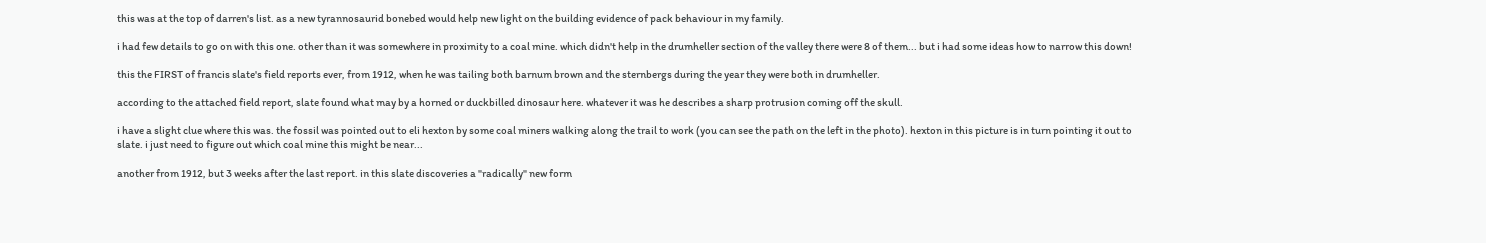this was at the top of darren's list. as a new tyrannosaurid bonebed would help new light on the building evidence of pack behaviour in my family.

i had few details to go on with this one. other than it was somewhere in proximity to a coal mine. which didn't help in the drumheller section of the valley there were 8 of them... but i had some ideas how to narrow this down!

this the FIRST of francis slate's field reports ever, from 1912, when he was tailing both barnum brown and the sternbergs during the year they were both in drumheller.

according to the attached field report, slate found what may by a horned or duckbilled dinosaur here. whatever it was he describes a sharp protrusion coming off the skull.

i have a slight clue where this was. the fossil was pointed out to eli hexton by some coal miners walking along the trail to work (you can see the path on the left in the photo). hexton in this picture is in turn pointing it out to slate. i just need to figure out which coal mine this might be near...

another from 1912, but 3 weeks after the last report. in this slate discoveries a "radically" new form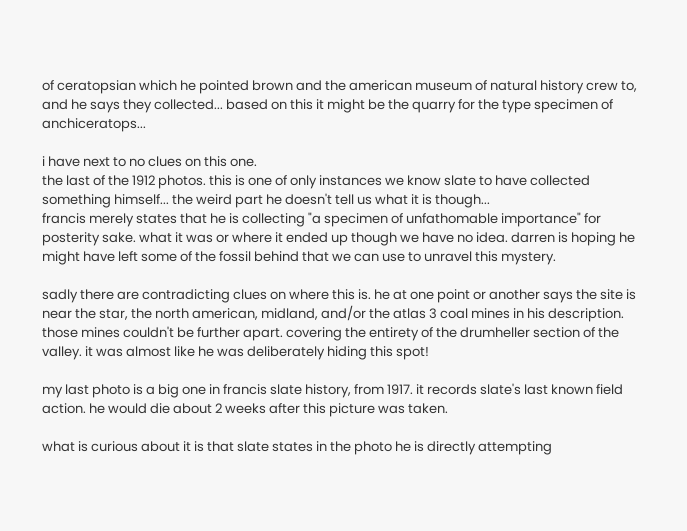of ceratopsian which he pointed brown and the american museum of natural history crew to, and he says they collected... based on this it might be the quarry for the type specimen of anchiceratops...

i have next to no clues on this one.
the last of the 1912 photos. this is one of only instances we know slate to have collected something himself... the weird part he doesn't tell us what it is though...
francis merely states that he is collecting "a specimen of unfathomable importance" for posterity sake. what it was or where it ended up though we have no idea. darren is hoping he might have left some of the fossil behind that we can use to unravel this mystery.

sadly there are contradicting clues on where this is. he at one point or another says the site is near the star, the north american, midland, and/or the atlas 3 coal mines in his description. those mines couldn't be further apart. covering the entirety of the drumheller section of the valley. it was almost like he was deliberately hiding this spot!

my last photo is a big one in francis slate history, from 1917. it records slate's last known field action. he would die about 2 weeks after this picture was taken.

what is curious about it is that slate states in the photo he is directly attempting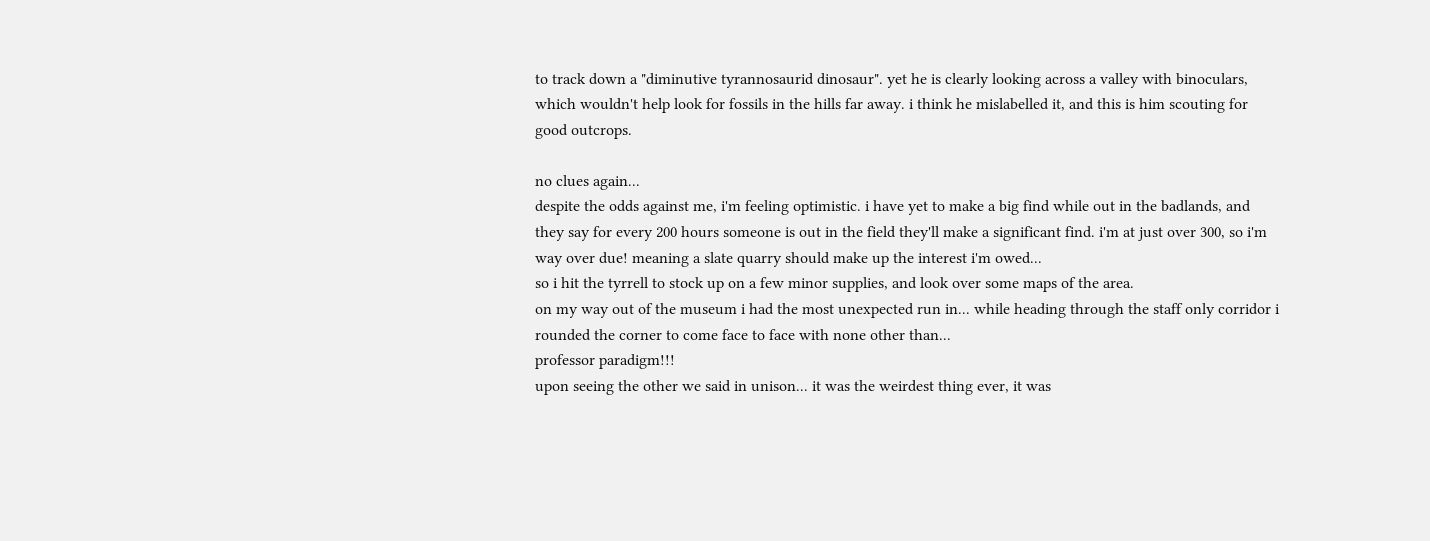to track down a "diminutive tyrannosaurid dinosaur". yet he is clearly looking across a valley with binoculars, which wouldn't help look for fossils in the hills far away. i think he mislabelled it, and this is him scouting for good outcrops.

no clues again...
despite the odds against me, i'm feeling optimistic. i have yet to make a big find while out in the badlands, and they say for every 200 hours someone is out in the field they'll make a significant find. i'm at just over 300, so i'm way over due! meaning a slate quarry should make up the interest i'm owed...
so i hit the tyrrell to stock up on a few minor supplies, and look over some maps of the area.
on my way out of the museum i had the most unexpected run in... while heading through the staff only corridor i rounded the corner to come face to face with none other than...
professor paradigm!!!
upon seeing the other we said in unison... it was the weirdest thing ever, it was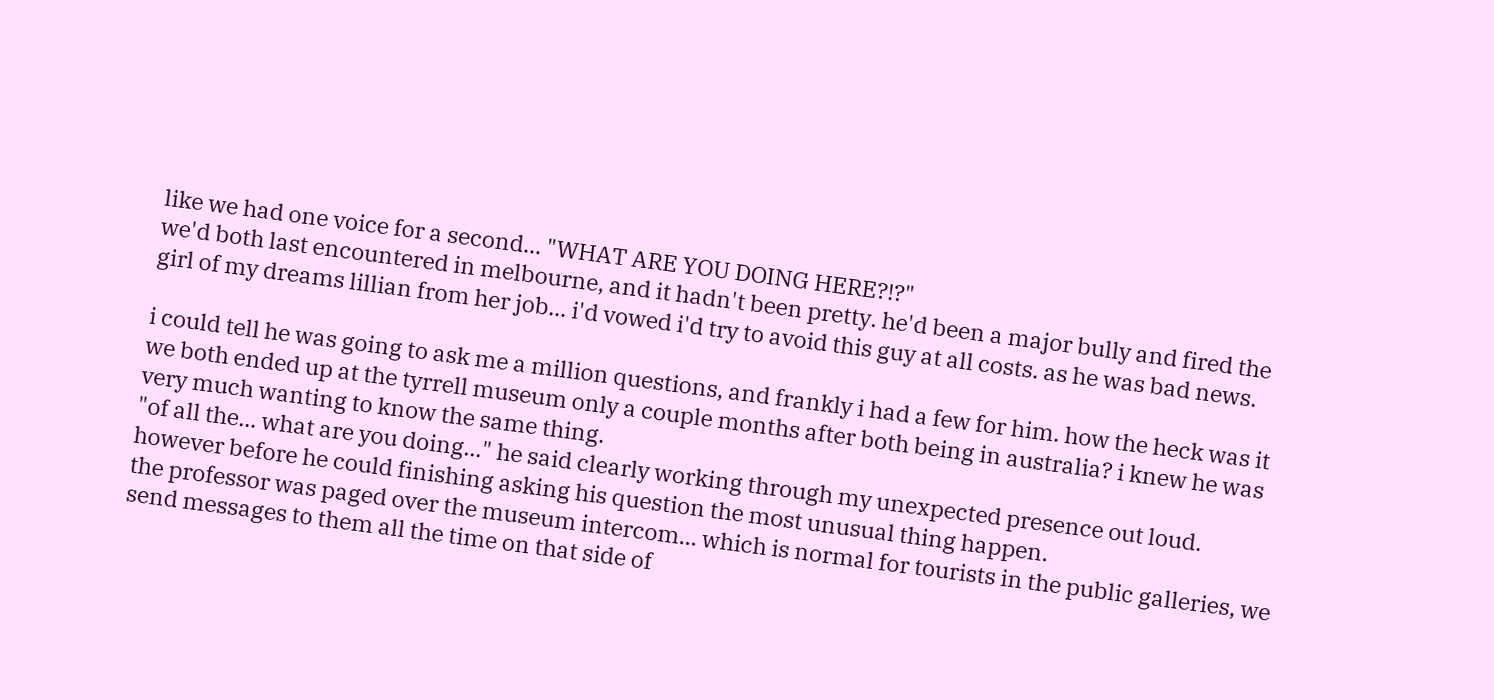like we had one voice for a second... "WHAT ARE YOU DOING HERE?!?"
we'd both last encountered in melbourne, and it hadn't been pretty. he'd been a major bully and fired the girl of my dreams lillian from her job... i'd vowed i'd try to avoid this guy at all costs. as he was bad news.

i could tell he was going to ask me a million questions, and frankly i had a few for him. how the heck was it we both ended up at the tyrrell museum only a couple months after both being in australia? i knew he was very much wanting to know the same thing.
"of all the... what are you doing..." he said clearly working through my unexpected presence out loud. however before he could finishing asking his question the most unusual thing happen.
the professor was paged over the museum intercom... which is normal for tourists in the public galleries, we send messages to them all the time on that side of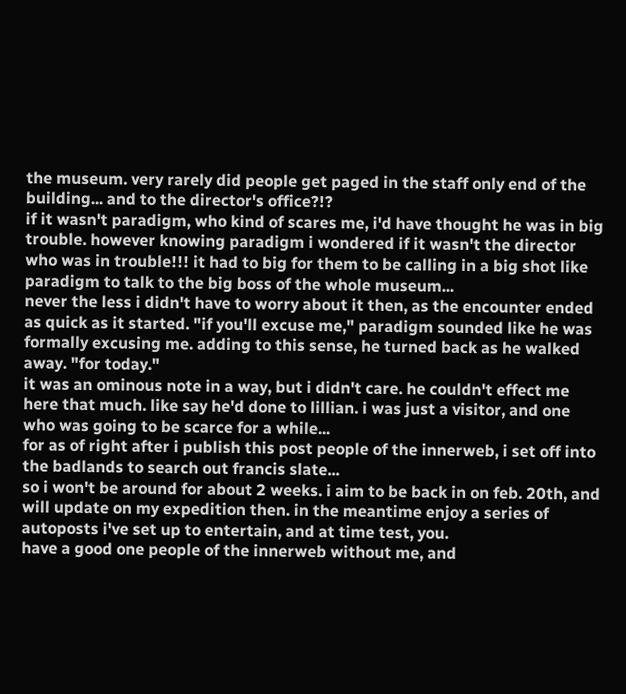the museum. very rarely did people get paged in the staff only end of the building... and to the director's office?!?
if it wasn't paradigm, who kind of scares me, i'd have thought he was in big trouble. however knowing paradigm i wondered if it wasn't the director who was in trouble!!! it had to big for them to be calling in a big shot like paradigm to talk to the big boss of the whole museum...
never the less i didn't have to worry about it then, as the encounter ended as quick as it started. "if you'll excuse me," paradigm sounded like he was formally excusing me. adding to this sense, he turned back as he walked away. "for today."
it was an ominous note in a way, but i didn't care. he couldn't effect me here that much. like say he'd done to lillian. i was just a visitor, and one who was going to be scarce for a while...
for as of right after i publish this post people of the innerweb, i set off into the badlands to search out francis slate...
so i won't be around for about 2 weeks. i aim to be back in on feb. 20th, and will update on my expedition then. in the meantime enjoy a series of autoposts i've set up to entertain, and at time test, you.
have a good one people of the innerweb without me, and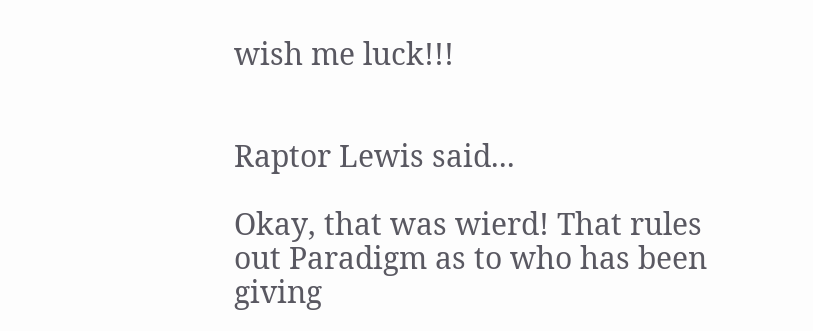wish me luck!!!


Raptor Lewis said...

Okay, that was wierd! That rules out Paradigm as to who has been giving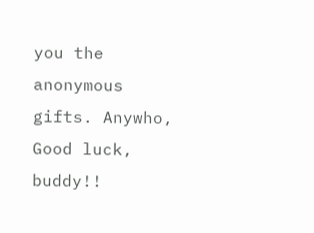you the anonymous gifts. Anywho, Good luck, buddy!!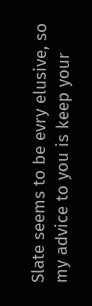Slate seems to be evry elusive, so my advice to you is keep your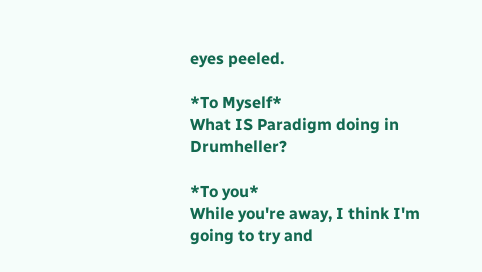eyes peeled.

*To Myself*
What IS Paradigm doing in Drumheller?

*To you*
While you're away, I think I'm going to try and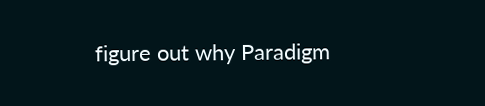figure out why Paradigm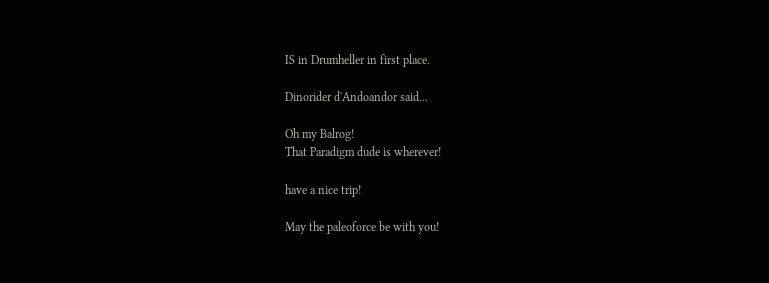IS in Drumheller in first place.

Dinorider d'Andoandor said...

Oh my Balrog!
That Paradigm dude is wherever!

have a nice trip!

May the paleoforce be with you!